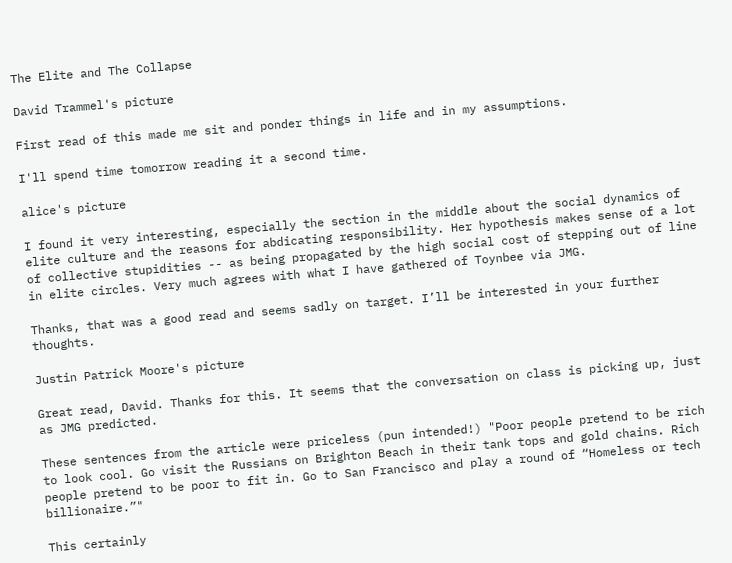The Elite and The Collapse

David Trammel's picture

First read of this made me sit and ponder things in life and in my assumptions.

I'll spend time tomorrow reading it a second time.

alice's picture

I found it very interesting, especially the section in the middle about the social dynamics of elite culture and the reasons for abdicating responsibility. Her hypothesis makes sense of a lot of collective stupidities -- as being propagated by the high social cost of stepping out of line in elite circles. Very much agrees with what I have gathered of Toynbee via JMG.

Thanks, that was a good read and seems sadly on target. I’ll be interested in your further thoughts.

Justin Patrick Moore's picture

Great read, David. Thanks for this. It seems that the conversation on class is picking up, just as JMG predicted.

These sentences from the article were priceless (pun intended!) "Poor people pretend to be rich to look cool. Go visit the Russians on Brighton Beach in their tank tops and gold chains. Rich people pretend to be poor to fit in. Go to San Francisco and play a round of “Homeless or tech billionaire.”"

This certainly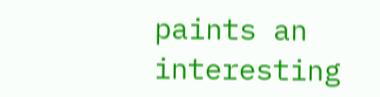paints an interesting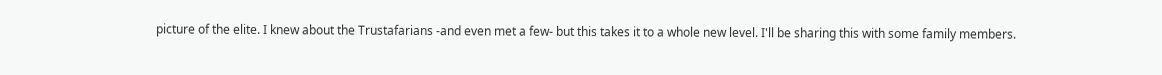picture of the elite. I knew about the Trustafarians -and even met a few- but this takes it to a whole new level. I'll be sharing this with some family members.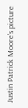Justin Patrick Moore's picture